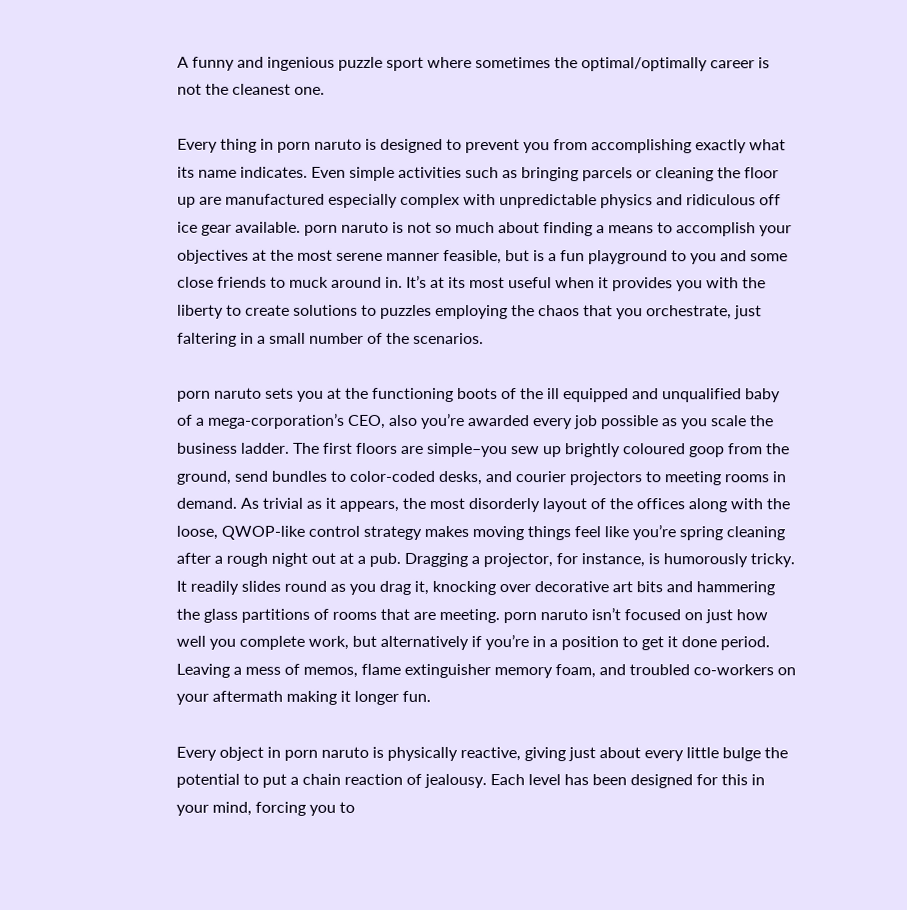A funny and ingenious puzzle sport where sometimes the optimal/optimally career is not the cleanest one.

Every thing in porn naruto is designed to prevent you from accomplishing exactly what its name indicates. Even simple activities such as bringing parcels or cleaning the floor up are manufactured especially complex with unpredictable physics and ridiculous off ice gear available. porn naruto is not so much about finding a means to accomplish your objectives at the most serene manner feasible, but is a fun playground to you and some close friends to muck around in. It’s at its most useful when it provides you with the liberty to create solutions to puzzles employing the chaos that you orchestrate, just faltering in a small number of the scenarios.

porn naruto sets you at the functioning boots of the ill equipped and unqualified baby of a mega-corporation’s CEO, also you’re awarded every job possible as you scale the business ladder. The first floors are simple–you sew up brightly coloured goop from the ground, send bundles to color-coded desks, and courier projectors to meeting rooms in demand. As trivial as it appears, the most disorderly layout of the offices along with the loose, QWOP-like control strategy makes moving things feel like you’re spring cleaning after a rough night out at a pub. Dragging a projector, for instance, is humorously tricky. It readily slides round as you drag it, knocking over decorative art bits and hammering the glass partitions of rooms that are meeting. porn naruto isn’t focused on just how well you complete work, but alternatively if you’re in a position to get it done period. Leaving a mess of memos, flame extinguisher memory foam, and troubled co-workers on your aftermath making it longer fun.

Every object in porn naruto is physically reactive, giving just about every little bulge the potential to put a chain reaction of jealousy. Each level has been designed for this in your mind, forcing you to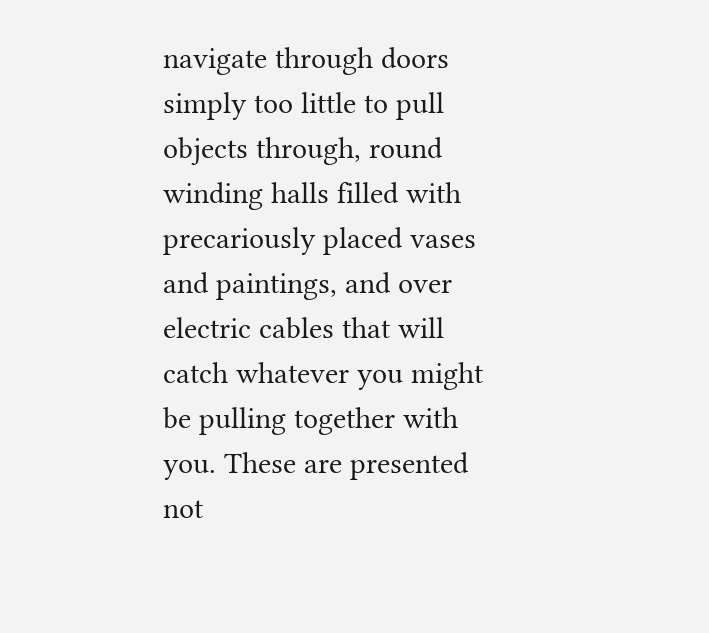navigate through doors simply too little to pull objects through, round winding halls filled with precariously placed vases and paintings, and over electric cables that will catch whatever you might be pulling together with you. These are presented not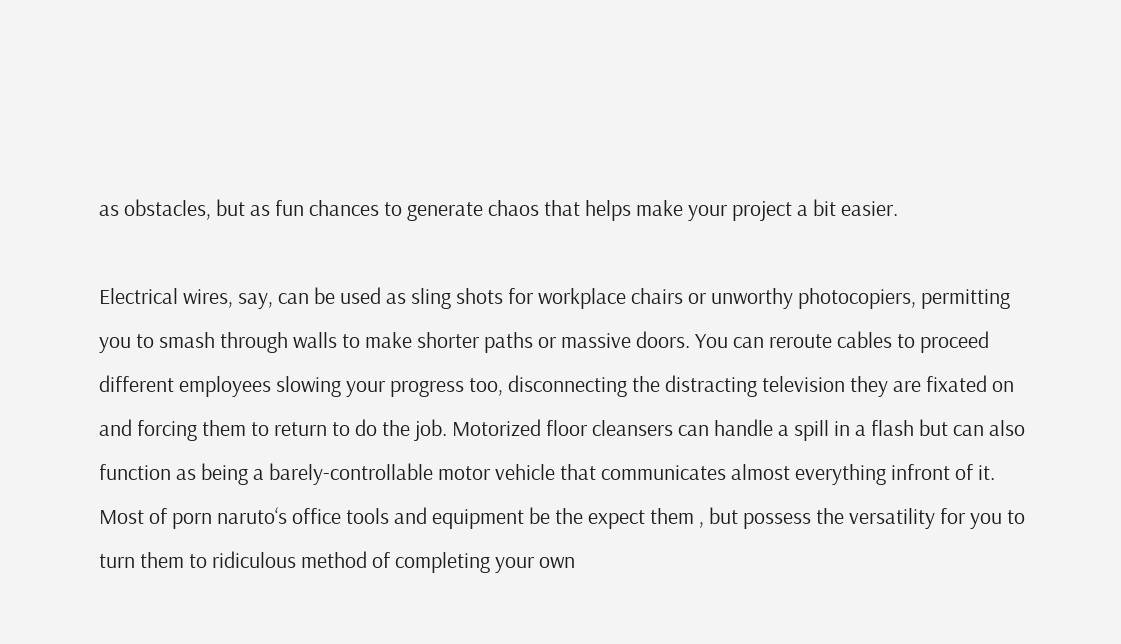as obstacles, but as fun chances to generate chaos that helps make your project a bit easier.

Electrical wires, say, can be used as sling shots for workplace chairs or unworthy photocopiers, permitting you to smash through walls to make shorter paths or massive doors. You can reroute cables to proceed different employees slowing your progress too, disconnecting the distracting television they are fixated on and forcing them to return to do the job. Motorized floor cleansers can handle a spill in a flash but can also function as being a barely-controllable motor vehicle that communicates almost everything infront of it. Most of porn naruto‘s office tools and equipment be the expect them , but possess the versatility for you to turn them to ridiculous method of completing your own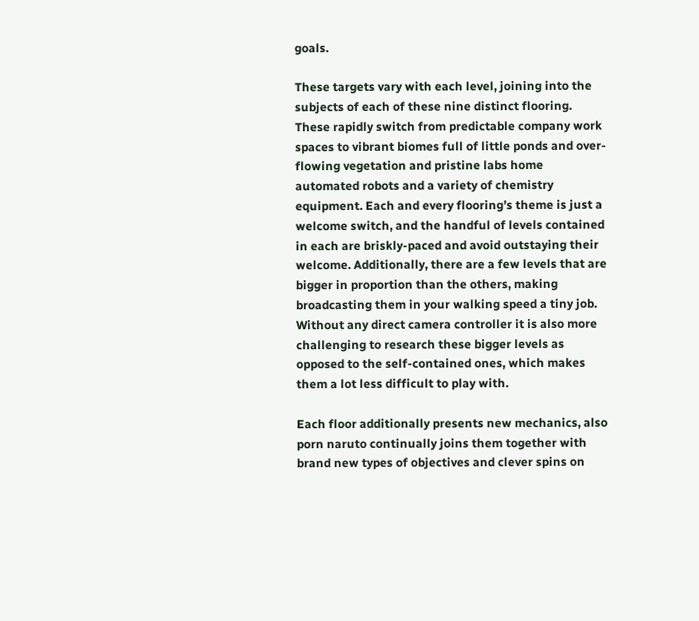goals.

These targets vary with each level, joining into the subjects of each of these nine distinct flooring. These rapidly switch from predictable company work spaces to vibrant biomes full of little ponds and over-flowing vegetation and pristine labs home automated robots and a variety of chemistry equipment. Each and every flooring’s theme is just a welcome switch, and the handful of levels contained in each are briskly-paced and avoid outstaying their welcome. Additionally, there are a few levels that are bigger in proportion than the others, making broadcasting them in your walking speed a tiny job. Without any direct camera controller it is also more challenging to research these bigger levels as opposed to the self-contained ones, which makes them a lot less difficult to play with.

Each floor additionally presents new mechanics, also porn naruto continually joins them together with brand new types of objectives and clever spins on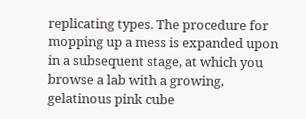replicating types. The procedure for mopping up a mess is expanded upon in a subsequent stage, at which you browse a lab with a growing, gelatinous pink cube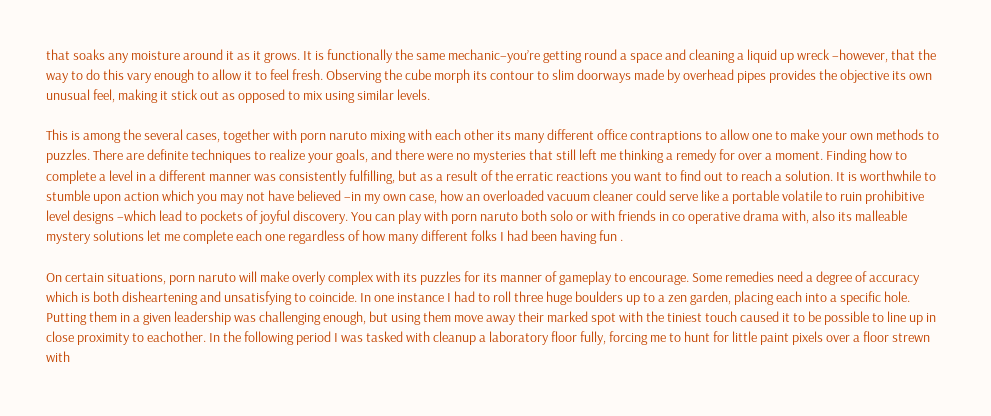that soaks any moisture around it as it grows. It is functionally the same mechanic–you’re getting round a space and cleaning a liquid up wreck –however, that the way to do this vary enough to allow it to feel fresh. Observing the cube morph its contour to slim doorways made by overhead pipes provides the objective its own unusual feel, making it stick out as opposed to mix using similar levels.

This is among the several cases, together with porn naruto mixing with each other its many different office contraptions to allow one to make your own methods to puzzles. There are definite techniques to realize your goals, and there were no mysteries that still left me thinking a remedy for over a moment. Finding how to complete a level in a different manner was consistently fulfilling, but as a result of the erratic reactions you want to find out to reach a solution. It is worthwhile to stumble upon action which you may not have believed –in my own case, how an overloaded vacuum cleaner could serve like a portable volatile to ruin prohibitive level designs –which lead to pockets of joyful discovery. You can play with porn naruto both solo or with friends in co operative drama with, also its malleable mystery solutions let me complete each one regardless of how many different folks I had been having fun .

On certain situations, porn naruto will make overly complex with its puzzles for its manner of gameplay to encourage. Some remedies need a degree of accuracy which is both disheartening and unsatisfying to coincide. In one instance I had to roll three huge boulders up to a zen garden, placing each into a specific hole. Putting them in a given leadership was challenging enough, but using them move away their marked spot with the tiniest touch caused it to be possible to line up in close proximity to eachother. In the following period I was tasked with cleanup a laboratory floor fully, forcing me to hunt for little paint pixels over a floor strewn with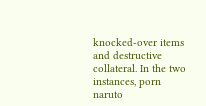knocked-over items and destructive collateral. In the two instances, porn naruto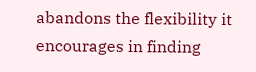abandons the flexibility it encourages in finding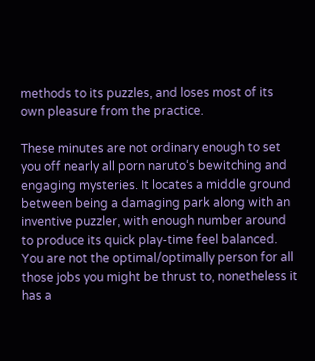methods to its puzzles, and loses most of its own pleasure from the practice.

These minutes are not ordinary enough to set you off nearly all porn naruto‘s bewitching and engaging mysteries. It locates a middle ground between being a damaging park along with an inventive puzzler, with enough number around to produce its quick play-time feel balanced. You are not the optimal/optimally person for all those jobs you might be thrust to, nonetheless it has a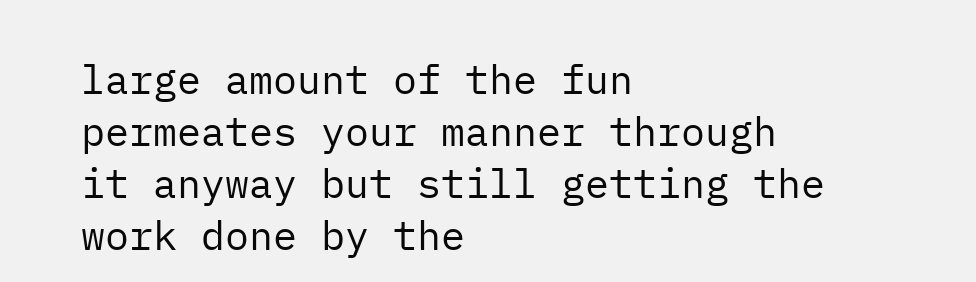large amount of the fun permeates your manner through it anyway but still getting the work done by the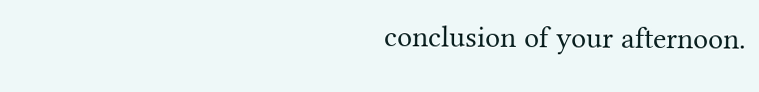conclusion of your afternoon.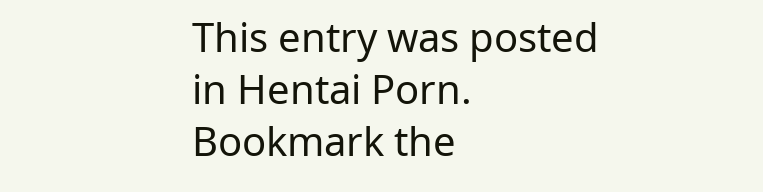This entry was posted in Hentai Porn. Bookmark the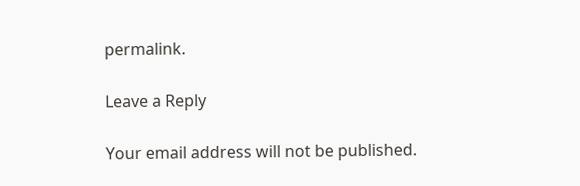permalink.

Leave a Reply

Your email address will not be published.